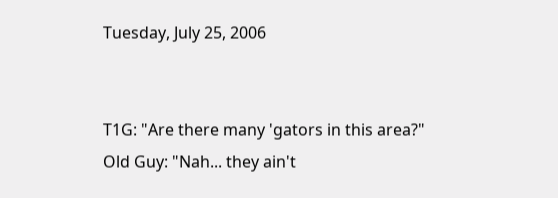Tuesday, July 25, 2006


T1G: "Are there many 'gators in this area?"
Old Guy: "Nah... they ain't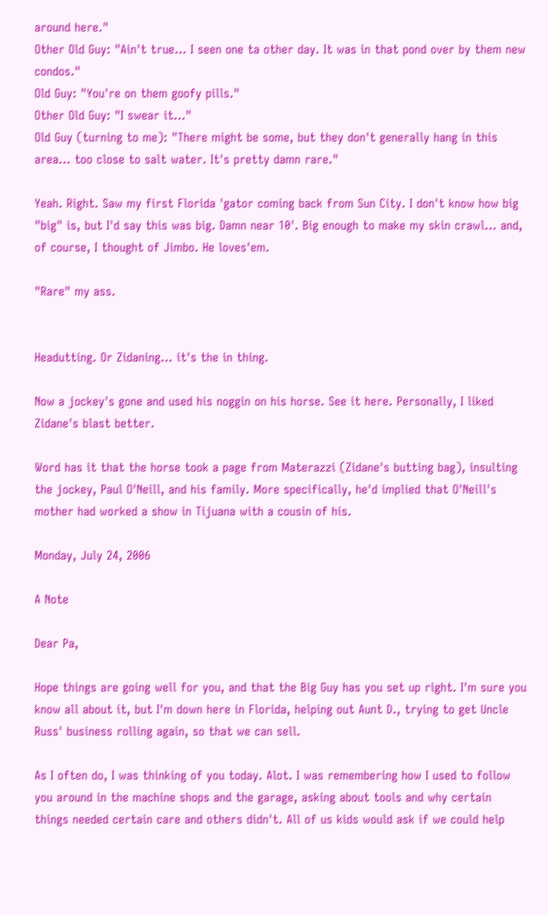around here."
Other Old Guy: "Ain't true... I seen one ta other day. It was in that pond over by them new condos."
Old Guy: "You're on them goofy pills."
Other Old Guy: "I swear it..."
Old Guy (turning to me): "There might be some, but they don't generally hang in this area... too close to salt water. It's pretty damn rare."

Yeah. Right. Saw my first Florida 'gator coming back from Sun City. I don't know how big "big" is, but I'd say this was big. Damn near 10'. Big enough to make my skin crawl... and, of course, I thought of Jimbo. He loves'em.

"Rare" my ass.


Headutting. Or Zidaning... it's the in thing.

Now a jockey's gone and used his noggin on his horse. See it here. Personally, I liked Zidane's blast better.

Word has it that the horse took a page from Materazzi (Zidane's butting bag), insulting the jockey, Paul O'Neill, and his family. More specifically, he'd implied that O'Neill's mother had worked a show in Tijuana with a cousin of his.

Monday, July 24, 2006

A Note

Dear Pa,

Hope things are going well for you, and that the Big Guy has you set up right. I'm sure you know all about it, but I'm down here in Florida, helping out Aunt D., trying to get Uncle Russ' business rolling again, so that we can sell.

As I often do, I was thinking of you today. Alot. I was remembering how I used to follow you around in the machine shops and the garage, asking about tools and why certain things needed certain care and others didn't. All of us kids would ask if we could help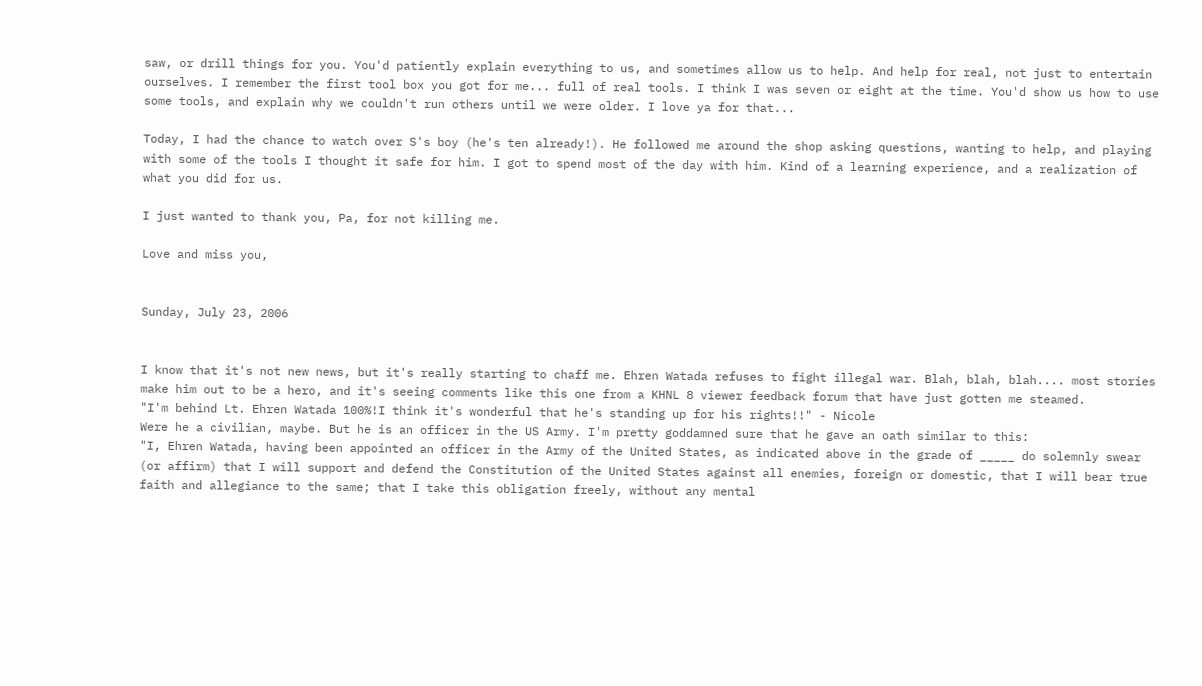saw, or drill things for you. You'd patiently explain everything to us, and sometimes allow us to help. And help for real, not just to entertain ourselves. I remember the first tool box you got for me... full of real tools. I think I was seven or eight at the time. You'd show us how to use some tools, and explain why we couldn't run others until we were older. I love ya for that...

Today, I had the chance to watch over S's boy (he's ten already!). He followed me around the shop asking questions, wanting to help, and playing with some of the tools I thought it safe for him. I got to spend most of the day with him. Kind of a learning experience, and a realization of what you did for us.

I just wanted to thank you, Pa, for not killing me.

Love and miss you,


Sunday, July 23, 2006


I know that it's not new news, but it's really starting to chaff me. Ehren Watada refuses to fight illegal war. Blah, blah, blah.... most stories make him out to be a hero, and it's seeing comments like this one from a KHNL 8 viewer feedback forum that have just gotten me steamed.
"I'm behind Lt. Ehren Watada 100%!I think it's wonderful that he's standing up for his rights!!" - Nicole
Were he a civilian, maybe. But he is an officer in the US Army. I'm pretty goddamned sure that he gave an oath similar to this:
"I, Ehren Watada, having been appointed an officer in the Army of the United States, as indicated above in the grade of _____ do solemnly swear (or affirm) that I will support and defend the Constitution of the United States against all enemies, foreign or domestic, that I will bear true faith and allegiance to the same; that I take this obligation freely, without any mental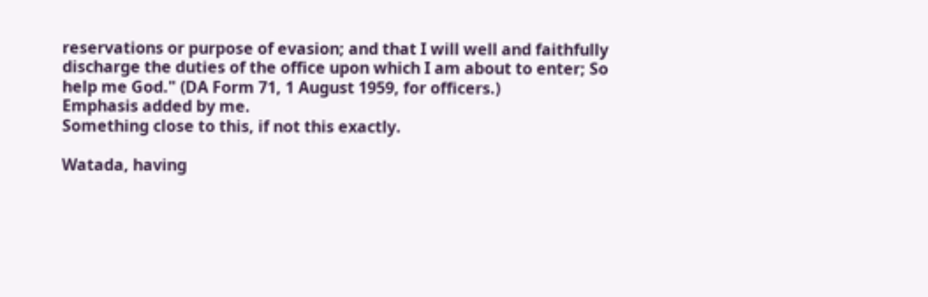reservations or purpose of evasion; and that I will well and faithfully discharge the duties of the office upon which I am about to enter; So help me God." (DA Form 71, 1 August 1959, for officers.)
Emphasis added by me.
Something close to this, if not this exactly.

Watada, having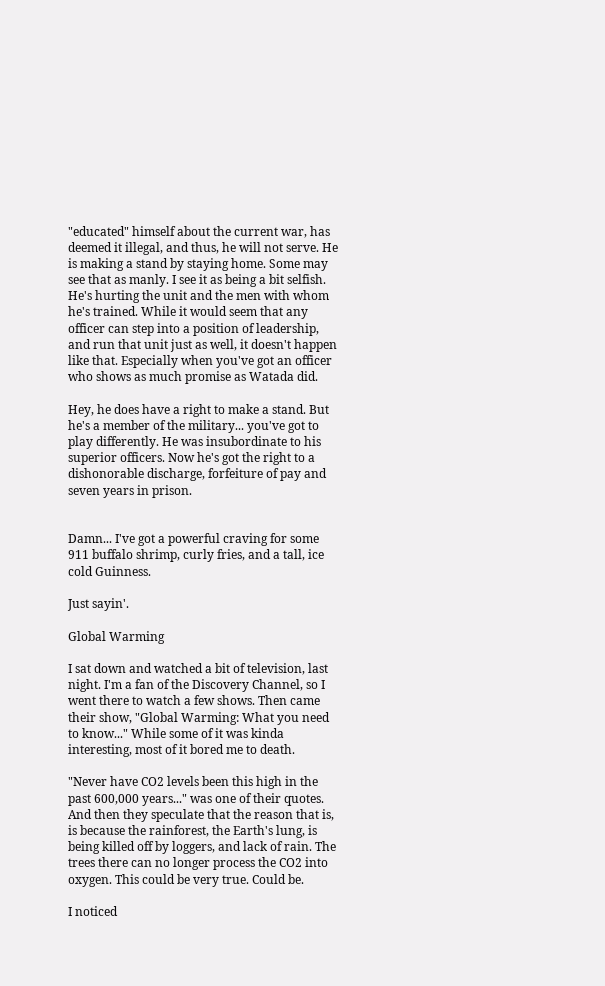"educated" himself about the current war, has deemed it illegal, and thus, he will not serve. He is making a stand by staying home. Some may see that as manly. I see it as being a bit selfish. He's hurting the unit and the men with whom he's trained. While it would seem that any officer can step into a position of leadership, and run that unit just as well, it doesn't happen like that. Especially when you've got an officer who shows as much promise as Watada did.

Hey, he does have a right to make a stand. But he's a member of the military... you've got to play differently. He was insubordinate to his superior officers. Now he's got the right to a dishonorable discharge, forfeiture of pay and seven years in prison.


Damn... I've got a powerful craving for some 911 buffalo shrimp, curly fries, and a tall, ice cold Guinness.

Just sayin'.

Global Warming

I sat down and watched a bit of television, last night. I'm a fan of the Discovery Channel, so I went there to watch a few shows. Then came their show, "Global Warming: What you need to know..." While some of it was kinda interesting, most of it bored me to death.

"Never have CO2 levels been this high in the past 600,000 years..." was one of their quotes. And then they speculate that the reason that is, is because the rainforest, the Earth's lung, is being killed off by loggers, and lack of rain. The trees there can no longer process the CO2 into oxygen. This could be very true. Could be.

I noticed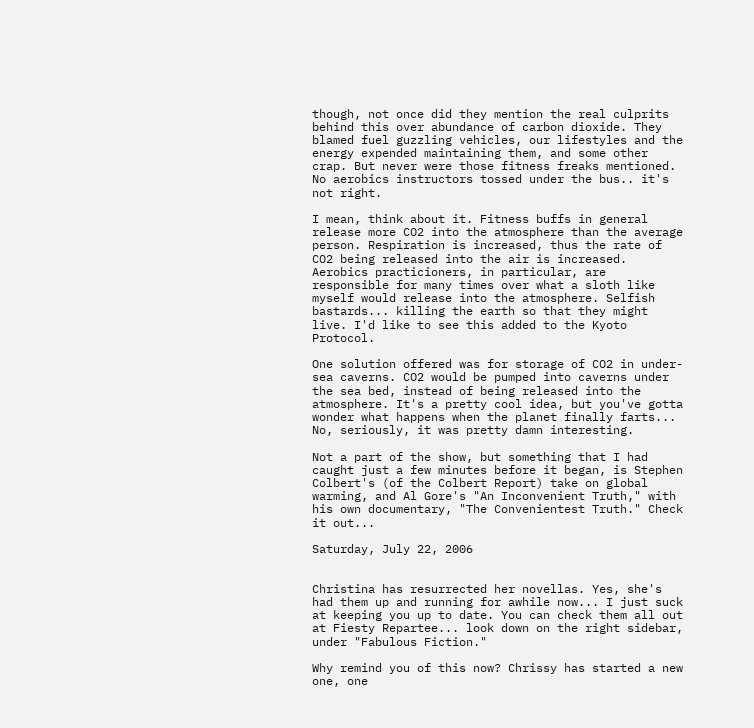though, not once did they mention the real culprits behind this over abundance of carbon dioxide. They blamed fuel guzzling vehicles, our lifestyles and the energy expended maintaining them, and some other crap. But never were those fitness freaks mentioned. No aerobics instructors tossed under the bus.. it's not right.

I mean, think about it. Fitness buffs in general release more CO2 into the atmosphere than the average person. Respiration is increased, thus the rate of CO2 being released into the air is increased. Aerobics practicioners, in particular, are responsible for many times over what a sloth like myself would release into the atmosphere. Selfish bastards... killing the earth so that they might live. I'd like to see this added to the Kyoto Protocol.

One solution offered was for storage of CO2 in under-sea caverns. CO2 would be pumped into caverns under the sea bed, instead of being released into the atmosphere. It's a pretty cool idea, but you've gotta wonder what happens when the planet finally farts... No, seriously, it was pretty damn interesting.

Not a part of the show, but something that I had caught just a few minutes before it began, is Stephen Colbert's (of the Colbert Report) take on global warming, and Al Gore's "An Inconvenient Truth," with his own documentary, "The Convenientest Truth." Check it out...

Saturday, July 22, 2006


Christina has resurrected her novellas. Yes, she's had them up and running for awhile now... I just suck at keeping you up to date. You can check them all out at Fiesty Repartee... look down on the right sidebar, under "Fabulous Fiction."

Why remind you of this now? Chrissy has started a new one, one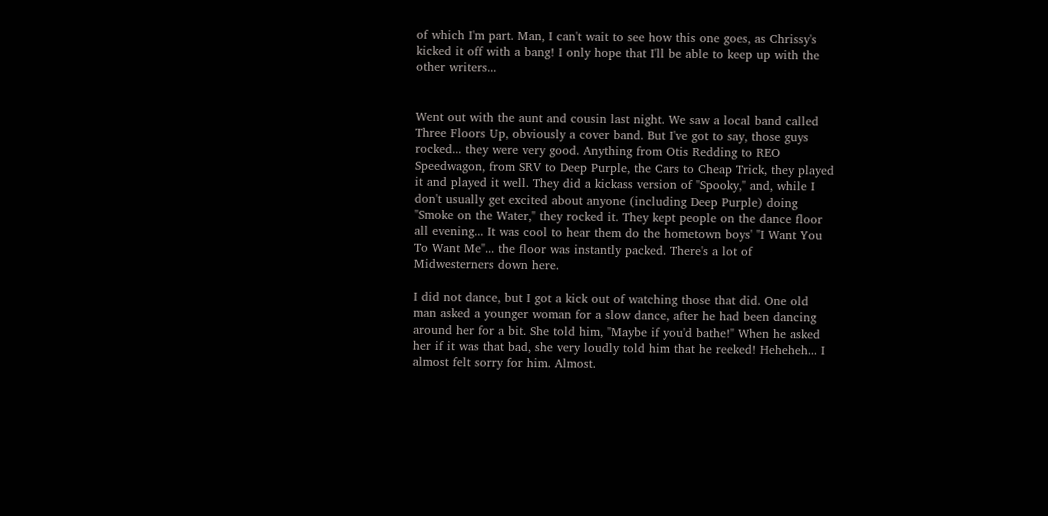of which I'm part. Man, I can't wait to see how this one goes, as Chrissy's kicked it off with a bang! I only hope that I'll be able to keep up with the other writers...


Went out with the aunt and cousin last night. We saw a local band called Three Floors Up, obviously a cover band. But I've got to say, those guys rocked... they were very good. Anything from Otis Redding to REO Speedwagon, from SRV to Deep Purple, the Cars to Cheap Trick, they played it and played it well. They did a kickass version of "Spooky," and, while I don't usually get excited about anyone (including Deep Purple) doing "Smoke on the Water," they rocked it. They kept people on the dance floor all evening... It was cool to hear them do the hometown boys' "I Want You To Want Me"... the floor was instantly packed. There's a lot of Midwesterners down here.

I did not dance, but I got a kick out of watching those that did. One old man asked a younger woman for a slow dance, after he had been dancing around her for a bit. She told him, "Maybe if you'd bathe!" When he asked her if it was that bad, she very loudly told him that he reeked! Heheheh... I almost felt sorry for him. Almost.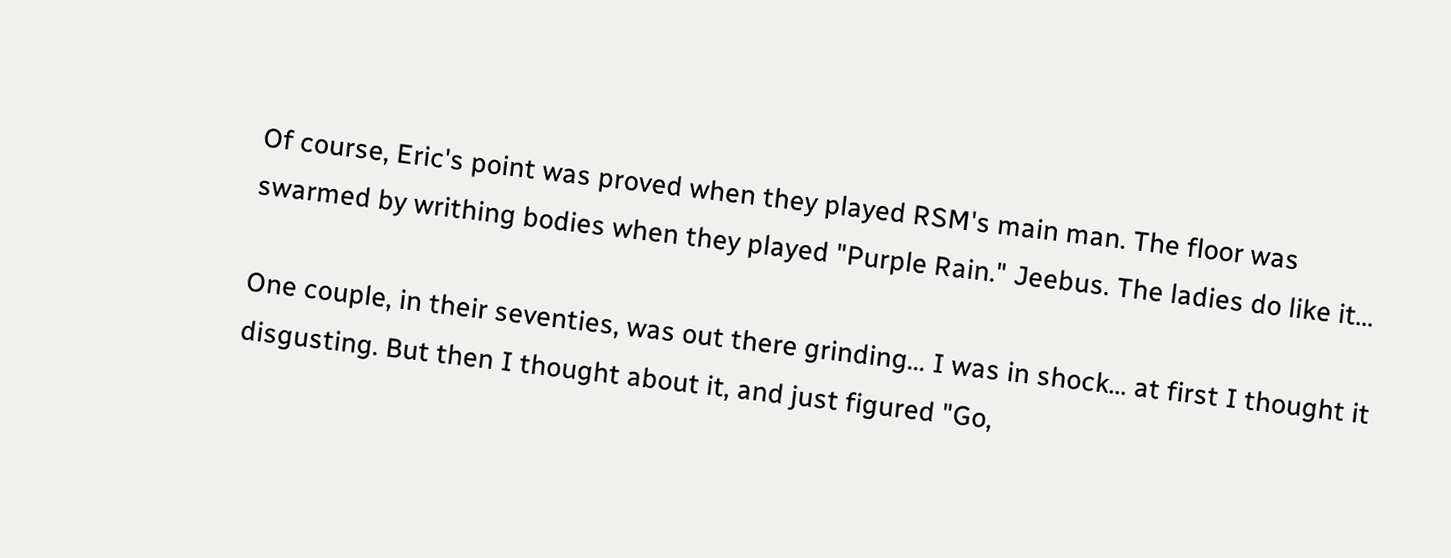Of course, Eric's point was proved when they played RSM's main man. The floor was swarmed by writhing bodies when they played "Purple Rain." Jeebus. The ladies do like it...

One couple, in their seventies, was out there grinding... I was in shock... at first I thought it disgusting. But then I thought about it, and just figured "Go,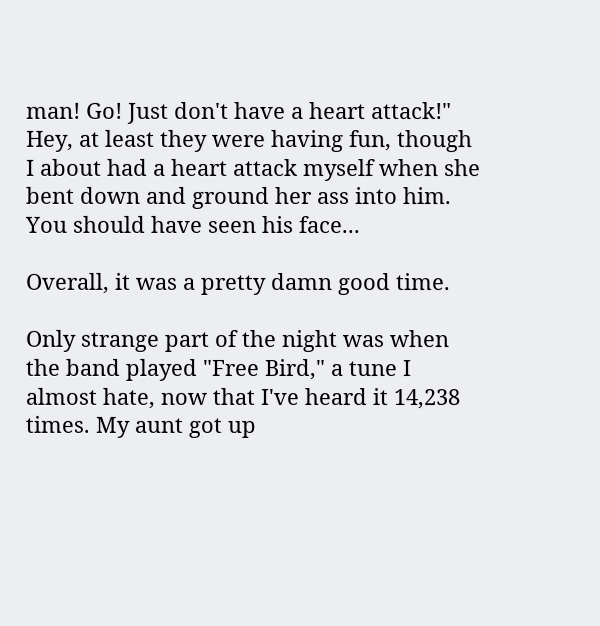man! Go! Just don't have a heart attack!" Hey, at least they were having fun, though I about had a heart attack myself when she bent down and ground her ass into him. You should have seen his face...

Overall, it was a pretty damn good time.

Only strange part of the night was when the band played "Free Bird," a tune I almost hate, now that I've heard it 14,238 times. My aunt got up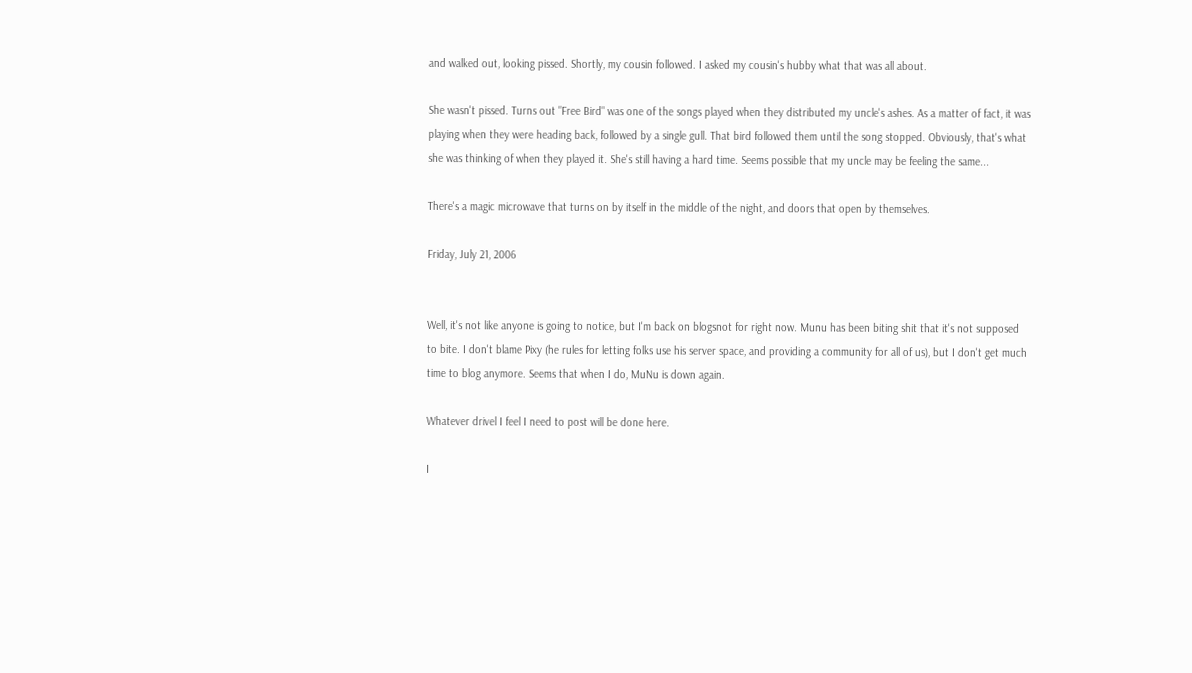and walked out, looking pissed. Shortly, my cousin followed. I asked my cousin's hubby what that was all about.

She wasn't pissed. Turns out "Free Bird" was one of the songs played when they distributed my uncle's ashes. As a matter of fact, it was playing when they were heading back, followed by a single gull. That bird followed them until the song stopped. Obviously, that's what she was thinking of when they played it. She's still having a hard time. Seems possible that my uncle may be feeling the same...

There's a magic microwave that turns on by itself in the middle of the night, and doors that open by themselves.

Friday, July 21, 2006


Well, it's not like anyone is going to notice, but I'm back on blogsnot for right now. Munu has been biting shit that it's not supposed to bite. I don't blame Pixy (he rules for letting folks use his server space, and providing a community for all of us), but I don't get much time to blog anymore. Seems that when I do, MuNu is down again.

Whatever drivel I feel I need to post will be done here.

I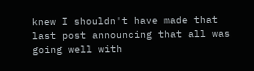knew I shouldn't have made that last post announcing that all was going well with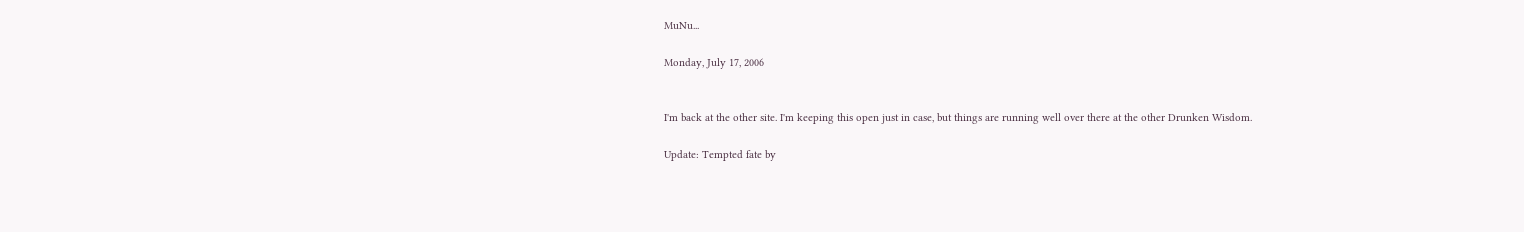MuNu...

Monday, July 17, 2006


I'm back at the other site. I'm keeping this open just in case, but things are running well over there at the other Drunken Wisdom.

Update: Tempted fate by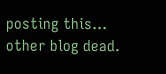posting this... other blog dead.